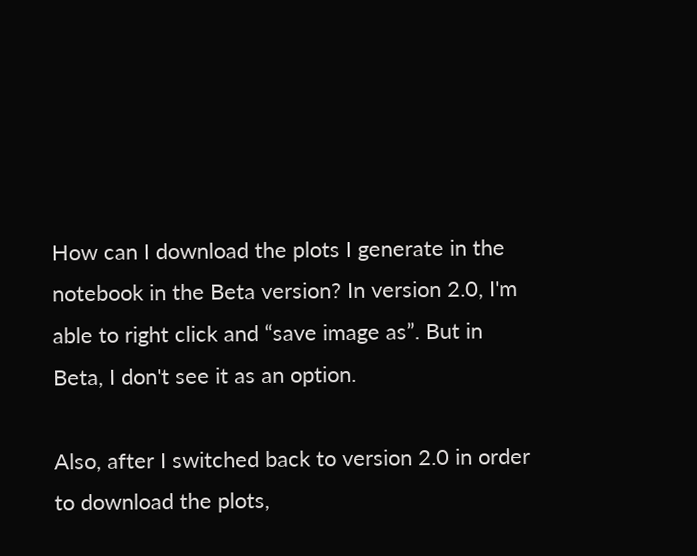How can I download the plots I generate in the notebook in the Beta version? In version 2.0, I'm able to right click and “save image as”. But in Beta, I don't see it as an option.

Also, after I switched back to version 2.0 in order to download the plots,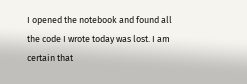I opened the notebook and found all the code I wrote today was lost. I am certain that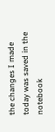the changes I made today was saved in the notebook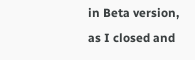in Beta version, as I closed and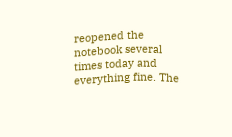reopened the notebook several times today and everything fine. The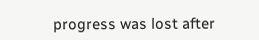progress was lost after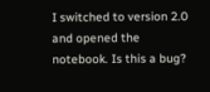I switched to version 2.0 and opened the notebook. Is this a bug?